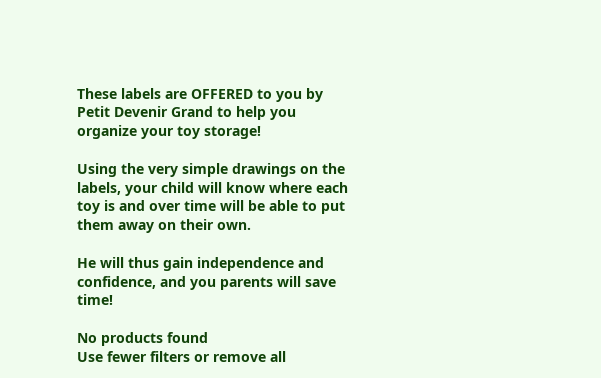These labels are OFFERED to you by Petit Devenir Grand to help you organize your toy storage!

Using the very simple drawings on the labels, your child will know where each toy is and over time will be able to put them away on their own.

He will thus gain independence and confidence, and you parents will save time!

No products found
Use fewer filters or remove all